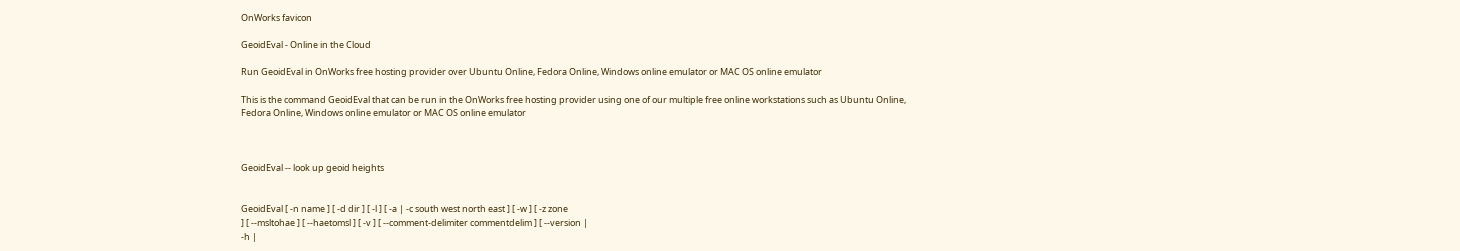OnWorks favicon

GeoidEval - Online in the Cloud

Run GeoidEval in OnWorks free hosting provider over Ubuntu Online, Fedora Online, Windows online emulator or MAC OS online emulator

This is the command GeoidEval that can be run in the OnWorks free hosting provider using one of our multiple free online workstations such as Ubuntu Online, Fedora Online, Windows online emulator or MAC OS online emulator



GeoidEval -- look up geoid heights


GeoidEval [ -n name ] [ -d dir ] [ -l ] [ -a | -c south west north east ] [ -w ] [ -z zone
] [ --msltohae ] [ --haetomsl ] [ -v ] [ --comment-delimiter commentdelim ] [ --version |
-h |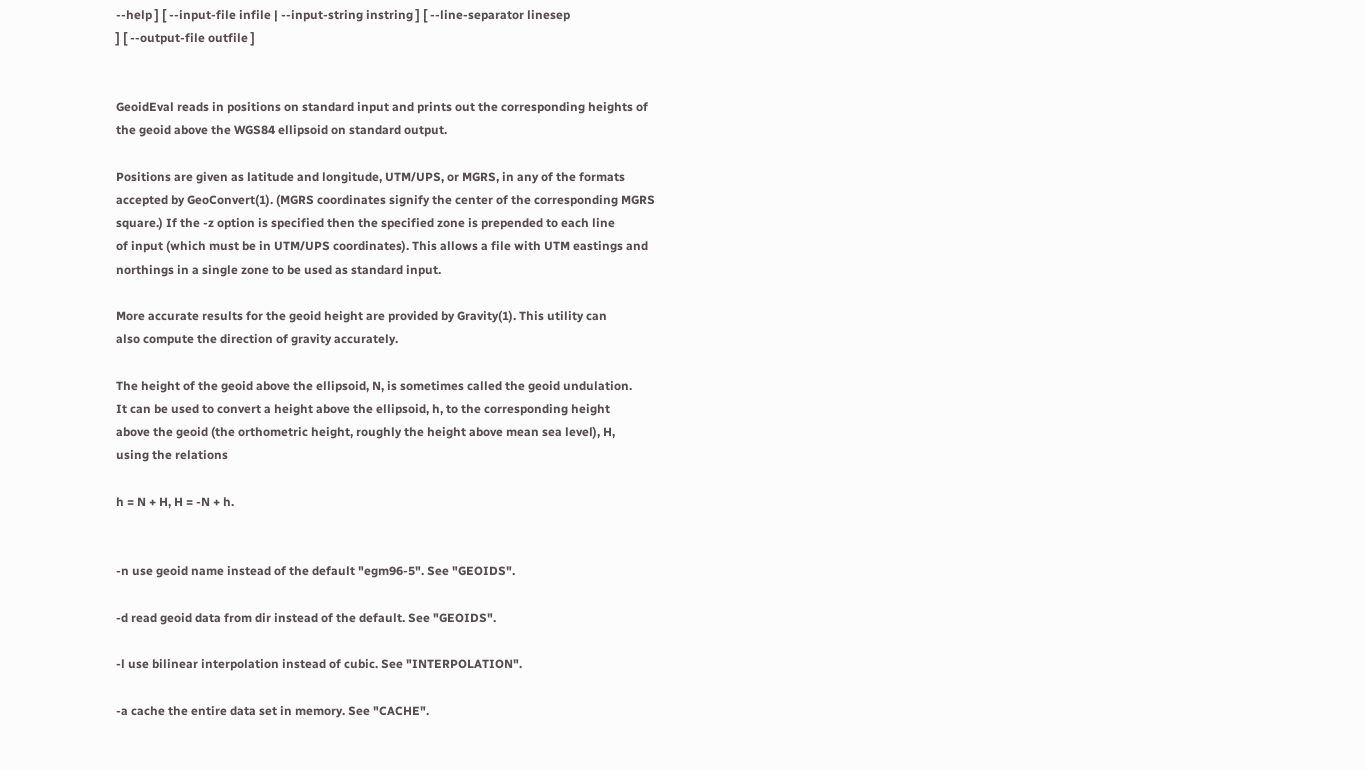--help ] [ --input-file infile | --input-string instring ] [ --line-separator linesep
] [ --output-file outfile ]


GeoidEval reads in positions on standard input and prints out the corresponding heights of
the geoid above the WGS84 ellipsoid on standard output.

Positions are given as latitude and longitude, UTM/UPS, or MGRS, in any of the formats
accepted by GeoConvert(1). (MGRS coordinates signify the center of the corresponding MGRS
square.) If the -z option is specified then the specified zone is prepended to each line
of input (which must be in UTM/UPS coordinates). This allows a file with UTM eastings and
northings in a single zone to be used as standard input.

More accurate results for the geoid height are provided by Gravity(1). This utility can
also compute the direction of gravity accurately.

The height of the geoid above the ellipsoid, N, is sometimes called the geoid undulation.
It can be used to convert a height above the ellipsoid, h, to the corresponding height
above the geoid (the orthometric height, roughly the height above mean sea level), H,
using the relations

h = N + H, H = -N + h.


-n use geoid name instead of the default "egm96-5". See "GEOIDS".

-d read geoid data from dir instead of the default. See "GEOIDS".

-l use bilinear interpolation instead of cubic. See "INTERPOLATION".

-a cache the entire data set in memory. See "CACHE".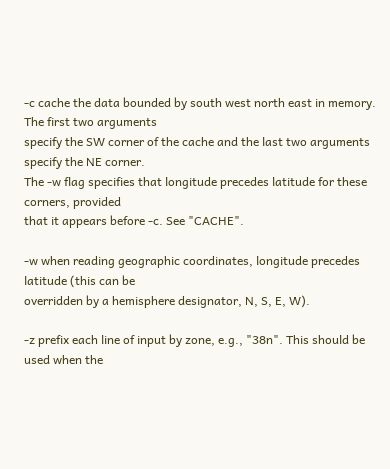-c cache the data bounded by south west north east in memory. The first two arguments
specify the SW corner of the cache and the last two arguments specify the NE corner.
The -w flag specifies that longitude precedes latitude for these corners, provided
that it appears before -c. See "CACHE".

-w when reading geographic coordinates, longitude precedes latitude (this can be
overridden by a hemisphere designator, N, S, E, W).

-z prefix each line of input by zone, e.g., "38n". This should be used when the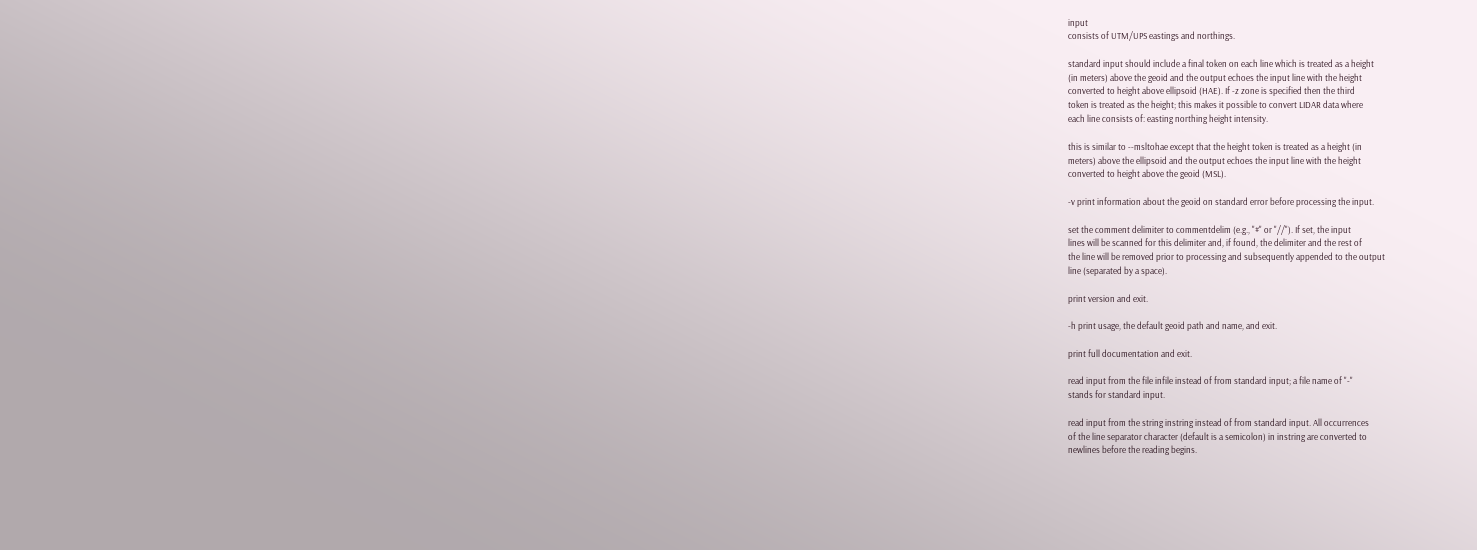input
consists of UTM/UPS eastings and northings.

standard input should include a final token on each line which is treated as a height
(in meters) above the geoid and the output echoes the input line with the height
converted to height above ellipsoid (HAE). If -z zone is specified then the third
token is treated as the height; this makes it possible to convert LIDAR data where
each line consists of: easting northing height intensity.

this is similar to --msltohae except that the height token is treated as a height (in
meters) above the ellipsoid and the output echoes the input line with the height
converted to height above the geoid (MSL).

-v print information about the geoid on standard error before processing the input.

set the comment delimiter to commentdelim (e.g., "#" or "//"). If set, the input
lines will be scanned for this delimiter and, if found, the delimiter and the rest of
the line will be removed prior to processing and subsequently appended to the output
line (separated by a space).

print version and exit.

-h print usage, the default geoid path and name, and exit.

print full documentation and exit.

read input from the file infile instead of from standard input; a file name of "-"
stands for standard input.

read input from the string instring instead of from standard input. All occurrences
of the line separator character (default is a semicolon) in instring are converted to
newlines before the reading begins.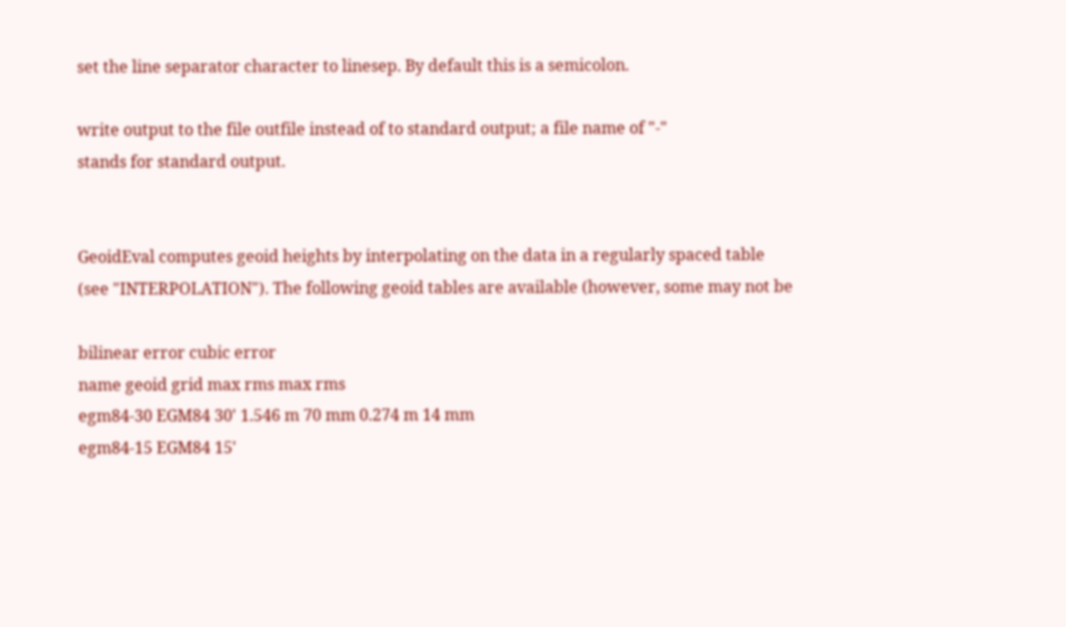set the line separator character to linesep. By default this is a semicolon.

write output to the file outfile instead of to standard output; a file name of "-"
stands for standard output.


GeoidEval computes geoid heights by interpolating on the data in a regularly spaced table
(see "INTERPOLATION"). The following geoid tables are available (however, some may not be

bilinear error cubic error
name geoid grid max rms max rms
egm84-30 EGM84 30' 1.546 m 70 mm 0.274 m 14 mm
egm84-15 EGM84 15'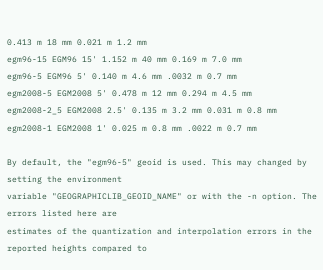0.413 m 18 mm 0.021 m 1.2 mm
egm96-15 EGM96 15' 1.152 m 40 mm 0.169 m 7.0 mm
egm96-5 EGM96 5' 0.140 m 4.6 mm .0032 m 0.7 mm
egm2008-5 EGM2008 5' 0.478 m 12 mm 0.294 m 4.5 mm
egm2008-2_5 EGM2008 2.5' 0.135 m 3.2 mm 0.031 m 0.8 mm
egm2008-1 EGM2008 1' 0.025 m 0.8 mm .0022 m 0.7 mm

By default, the "egm96-5" geoid is used. This may changed by setting the environment
variable "GEOGRAPHICLIB_GEOID_NAME" or with the -n option. The errors listed here are
estimates of the quantization and interpolation errors in the reported heights compared to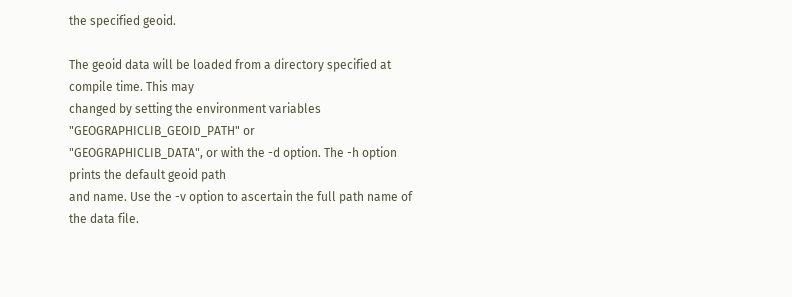the specified geoid.

The geoid data will be loaded from a directory specified at compile time. This may
changed by setting the environment variables "GEOGRAPHICLIB_GEOID_PATH" or
"GEOGRAPHICLIB_DATA", or with the -d option. The -h option prints the default geoid path
and name. Use the -v option to ascertain the full path name of the data file.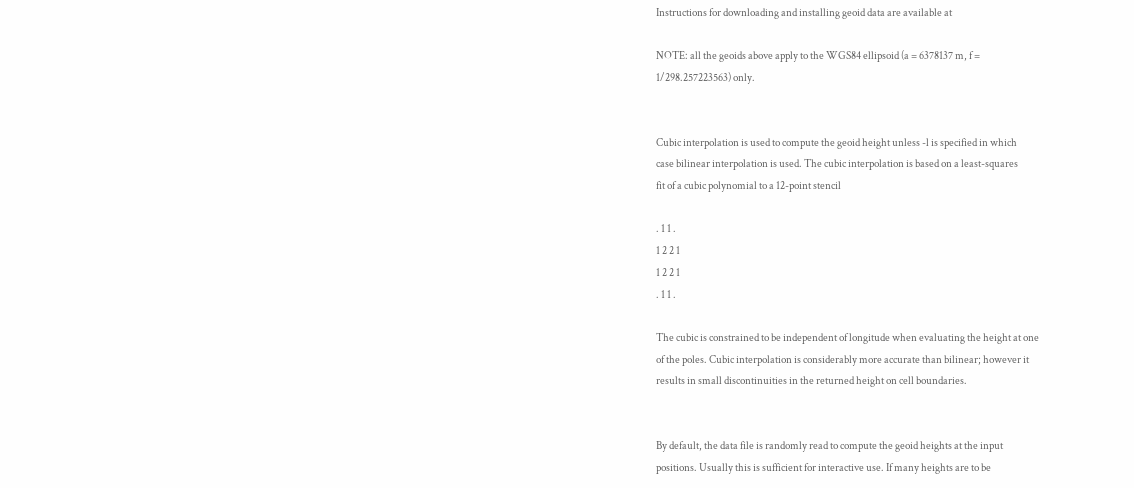Instructions for downloading and installing geoid data are available at

NOTE: all the geoids above apply to the WGS84 ellipsoid (a = 6378137 m, f =
1/298.257223563) only.


Cubic interpolation is used to compute the geoid height unless -l is specified in which
case bilinear interpolation is used. The cubic interpolation is based on a least-squares
fit of a cubic polynomial to a 12-point stencil

. 1 1 .
1 2 2 1
1 2 2 1
. 1 1 .

The cubic is constrained to be independent of longitude when evaluating the height at one
of the poles. Cubic interpolation is considerably more accurate than bilinear; however it
results in small discontinuities in the returned height on cell boundaries.


By default, the data file is randomly read to compute the geoid heights at the input
positions. Usually this is sufficient for interactive use. If many heights are to be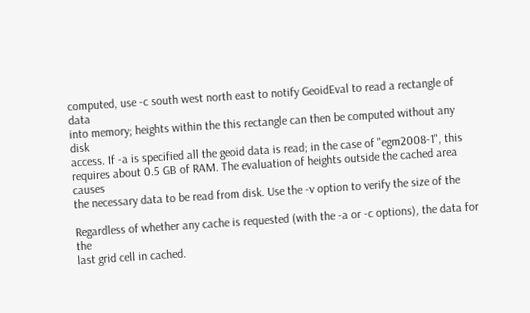computed, use -c south west north east to notify GeoidEval to read a rectangle of data
into memory; heights within the this rectangle can then be computed without any disk
access. If -a is specified all the geoid data is read; in the case of "egm2008-1", this
requires about 0.5 GB of RAM. The evaluation of heights outside the cached area causes
the necessary data to be read from disk. Use the -v option to verify the size of the

Regardless of whether any cache is requested (with the -a or -c options), the data for the
last grid cell in cached.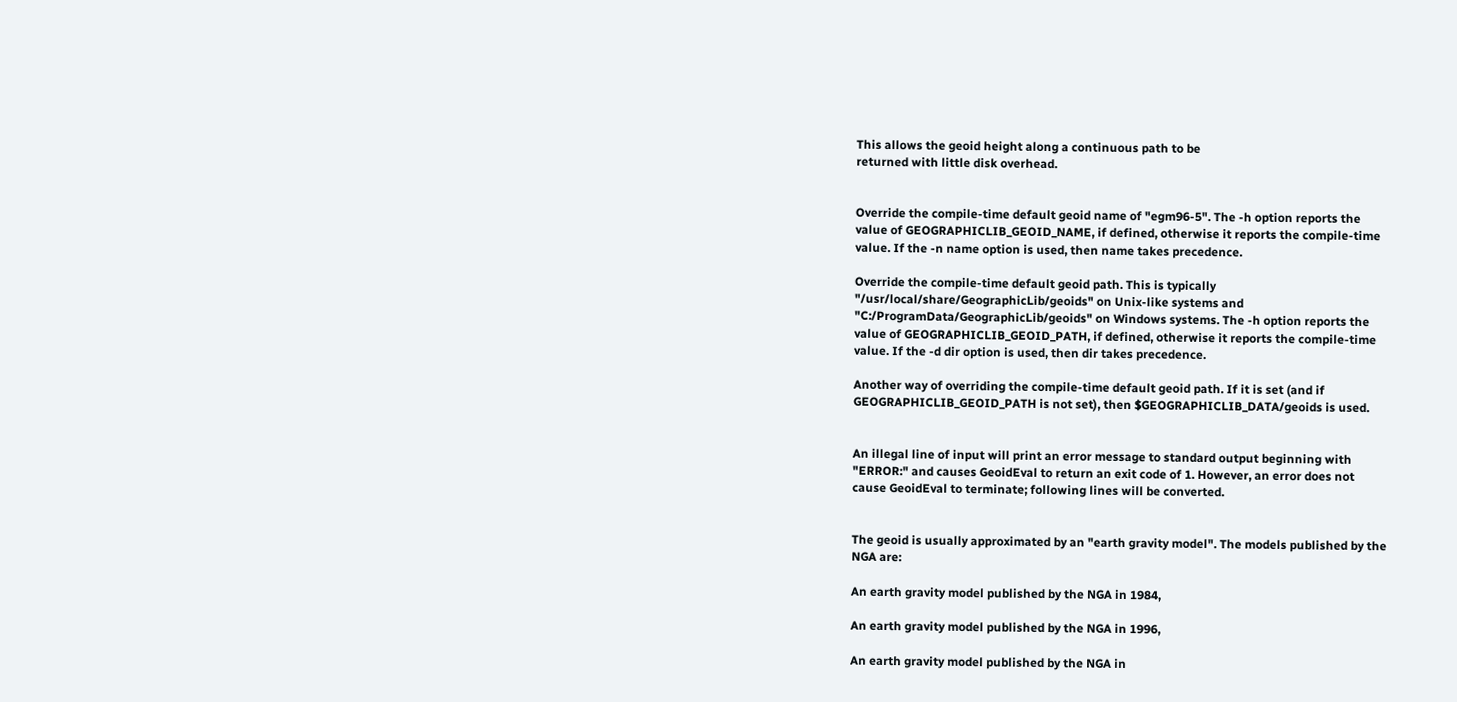This allows the geoid height along a continuous path to be
returned with little disk overhead.


Override the compile-time default geoid name of "egm96-5". The -h option reports the
value of GEOGRAPHICLIB_GEOID_NAME, if defined, otherwise it reports the compile-time
value. If the -n name option is used, then name takes precedence.

Override the compile-time default geoid path. This is typically
"/usr/local/share/GeographicLib/geoids" on Unix-like systems and
"C:/ProgramData/GeographicLib/geoids" on Windows systems. The -h option reports the
value of GEOGRAPHICLIB_GEOID_PATH, if defined, otherwise it reports the compile-time
value. If the -d dir option is used, then dir takes precedence.

Another way of overriding the compile-time default geoid path. If it is set (and if
GEOGRAPHICLIB_GEOID_PATH is not set), then $GEOGRAPHICLIB_DATA/geoids is used.


An illegal line of input will print an error message to standard output beginning with
"ERROR:" and causes GeoidEval to return an exit code of 1. However, an error does not
cause GeoidEval to terminate; following lines will be converted.


The geoid is usually approximated by an "earth gravity model". The models published by the
NGA are:

An earth gravity model published by the NGA in 1984,

An earth gravity model published by the NGA in 1996,

An earth gravity model published by the NGA in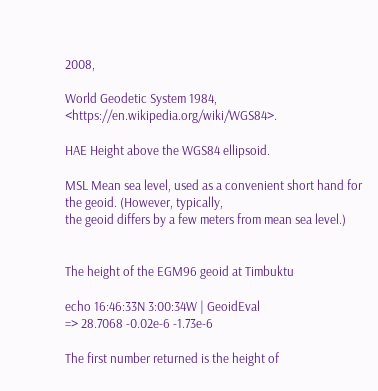2008,

World Geodetic System 1984, <https://en.wikipedia.org/wiki/WGS84>.

HAE Height above the WGS84 ellipsoid.

MSL Mean sea level, used as a convenient short hand for the geoid. (However, typically,
the geoid differs by a few meters from mean sea level.)


The height of the EGM96 geoid at Timbuktu

echo 16:46:33N 3:00:34W | GeoidEval
=> 28.7068 -0.02e-6 -1.73e-6

The first number returned is the height of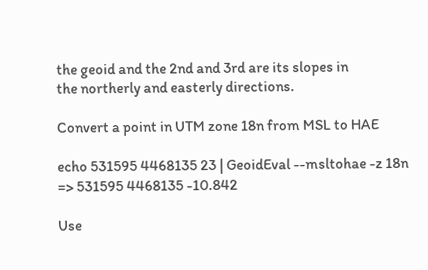the geoid and the 2nd and 3rd are its slopes in
the northerly and easterly directions.

Convert a point in UTM zone 18n from MSL to HAE

echo 531595 4468135 23 | GeoidEval --msltohae -z 18n
=> 531595 4468135 -10.842

Use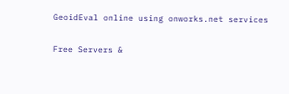GeoidEval online using onworks.net services

Free Servers &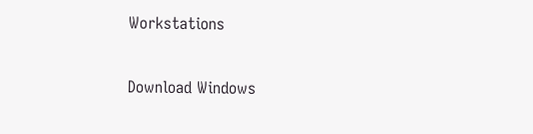Workstations

Download Windows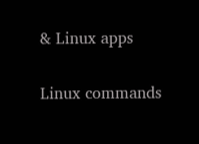& Linux apps

Linux commands